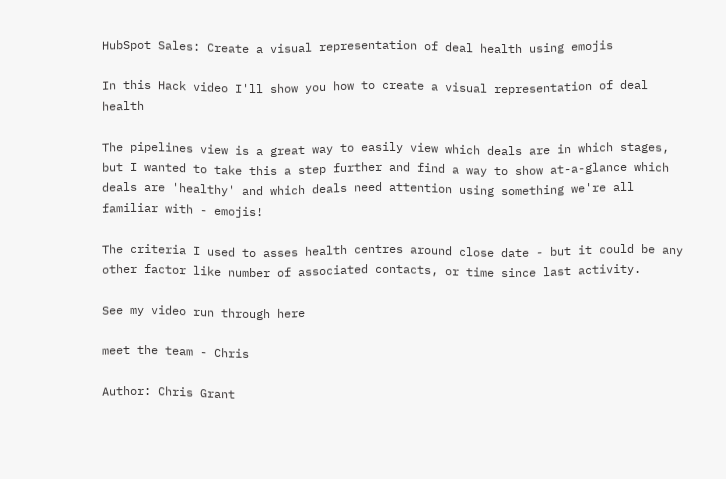HubSpot Sales: Create a visual representation of deal health using emojis

In this Hack video I'll show you how to create a visual representation of deal health

The pipelines view is a great way to easily view which deals are in which stages, but I wanted to take this a step further and find a way to show at-a-glance which deals are 'healthy' and which deals need attention using something we're all familiar with - emojis!

The criteria I used to asses health centres around close date - but it could be any other factor like number of associated contacts, or time since last activity.

See my video run through here

meet the team - Chris

Author: Chris Grant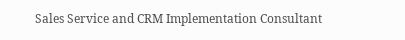Sales Service and CRM Implementation Consultant